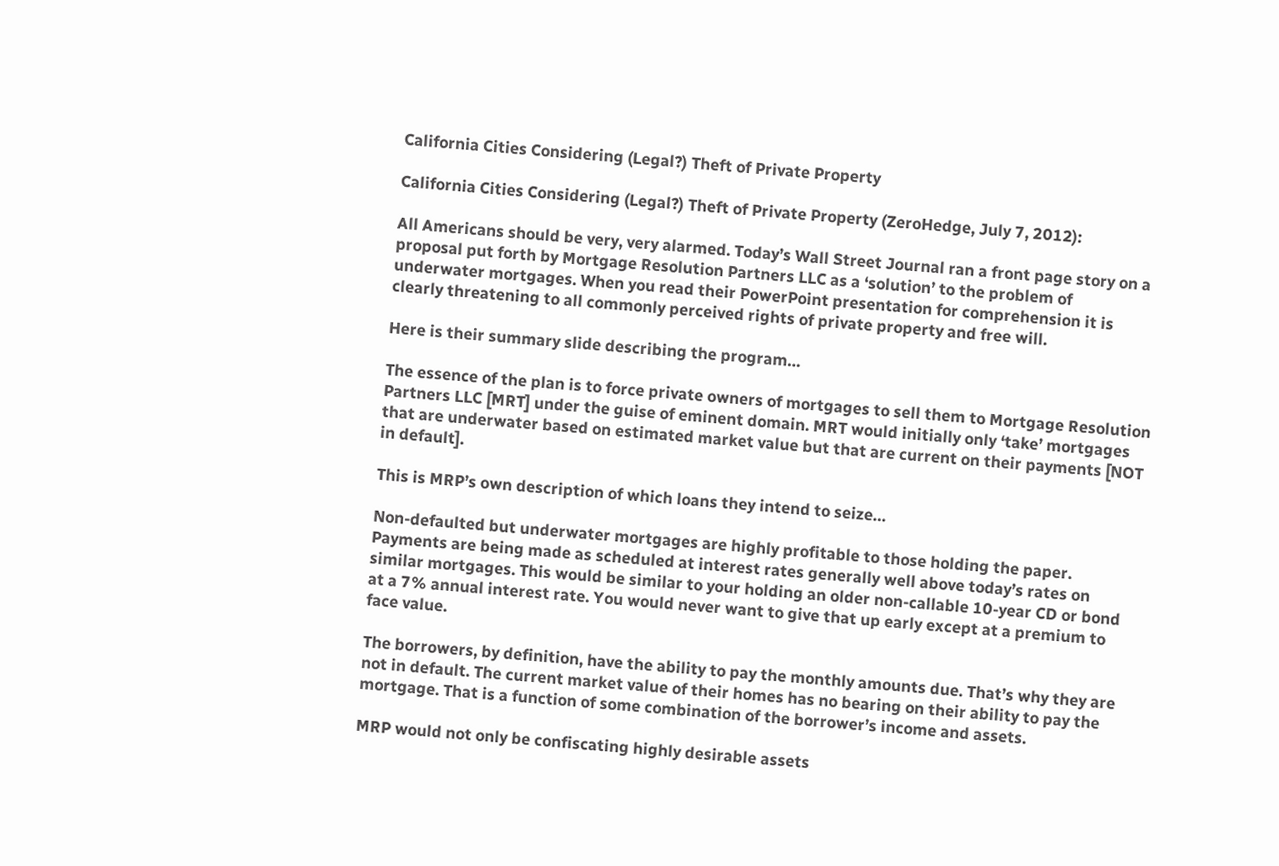California Cities Considering (Legal?) Theft of Private Property

California Cities Considering (Legal?) Theft of Private Property (ZeroHedge, July 7, 2012):

All Americans should be very, very alarmed. Today’s Wall Street Journal ran a front page story on a proposal put forth by Mortgage Resolution Partners LLC as a ‘solution’ to the problem of underwater mortgages. When you read their PowerPoint presentation for comprehension it is clearly threatening to all commonly perceived rights of private property and free will.

Here is their summary slide describing the program…

The essence of the plan is to force private owners of mortgages to sell them to Mortgage Resolution Partners LLC [MRT] under the guise of eminent domain. MRT would initially only ‘take’ mortgages that are underwater based on estimated market value but that are current on their payments [NOT in default].

This is MRP’s own description of which loans they intend to seize…

Non-defaulted but underwater mortgages are highly profitable to those holding the paper.  Payments are being made as scheduled at interest rates generally well above today’s rates on similar mortgages. This would be similar to your holding an older non-callable 10-year CD or bond at a 7% annual interest rate. You would never want to give that up early except at a premium to face value.

The borrowers, by definition, have the ability to pay the monthly amounts due. That’s why they are not in default. The current market value of their homes has no bearing on their ability to pay the mortgage. That is a function of some combination of the borrower’s income and assets.

MRP would not only be confiscating highly desirable assets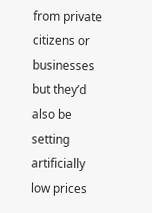from private citizens or businesses but they’d also be setting artificially low prices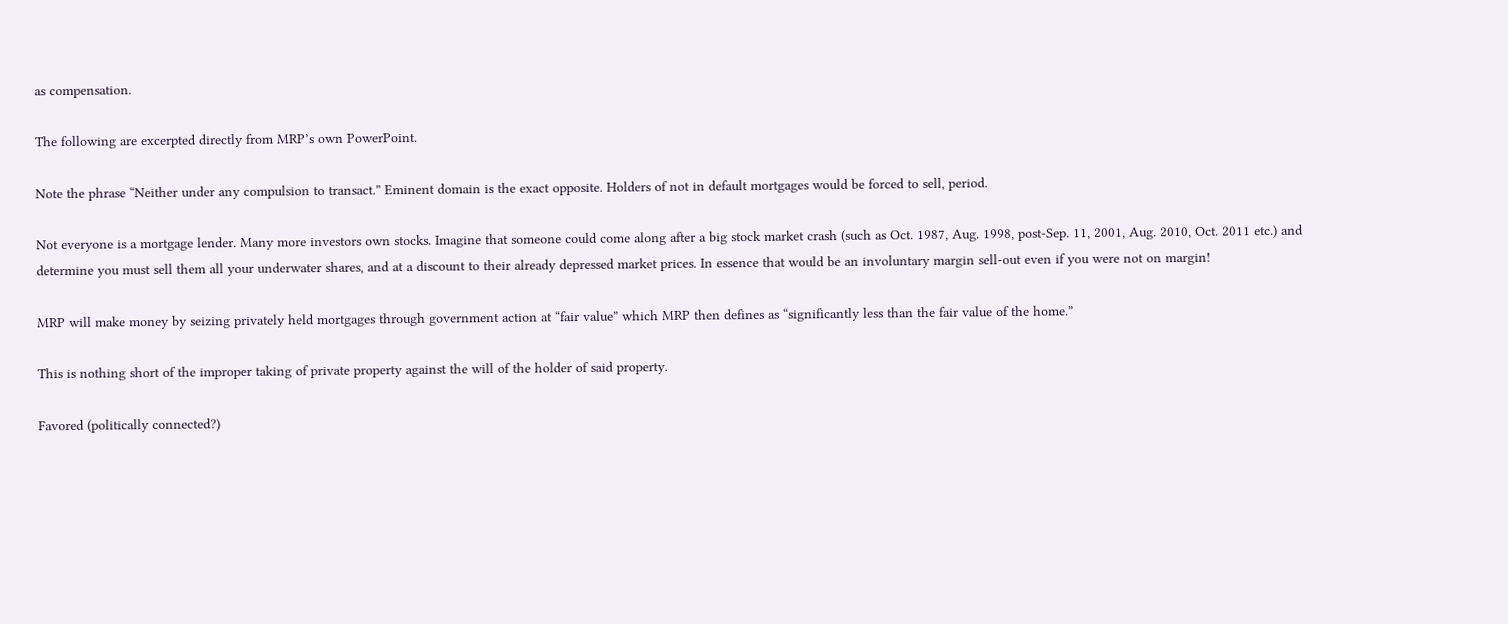as compensation.

The following are excerpted directly from MRP’s own PowerPoint.

Note the phrase “Neither under any compulsion to transact.” Eminent domain is the exact opposite. Holders of not in default mortgages would be forced to sell, period.

Not everyone is a mortgage lender. Many more investors own stocks. Imagine that someone could come along after a big stock market crash (such as Oct. 1987, Aug. 1998, post-Sep. 11, 2001, Aug. 2010, Oct. 2011 etc.) and determine you must sell them all your underwater shares, and at a discount to their already depressed market prices. In essence that would be an involuntary margin sell-out even if you were not on margin!

MRP will make money by seizing privately held mortgages through government action at “fair value” which MRP then defines as “significantly less than the fair value of the home.”

This is nothing short of the improper taking of private property against the will of the holder of said property.

Favored (politically connected?)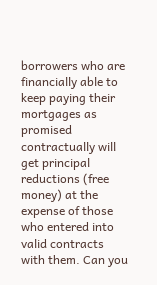borrowers who are financially able to keep paying their mortgages as promised contractually will get principal reductions (free money) at the expense of those who entered into valid contracts with them. Can you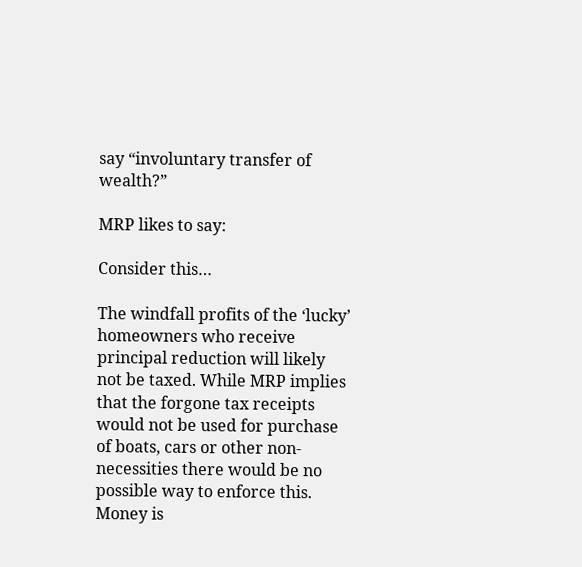say “involuntary transfer of wealth?”

MRP likes to say:

Consider this…

The windfall profits of the ‘lucky’ homeowners who receive principal reduction will likely not be taxed. While MRP implies that the forgone tax receipts would not be used for purchase of boats, cars or other non-necessities there would be no possible way to enforce this. Money is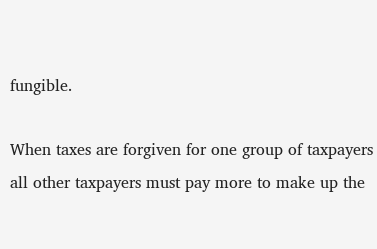fungible.

When taxes are forgiven for one group of taxpayers all other taxpayers must pay more to make up the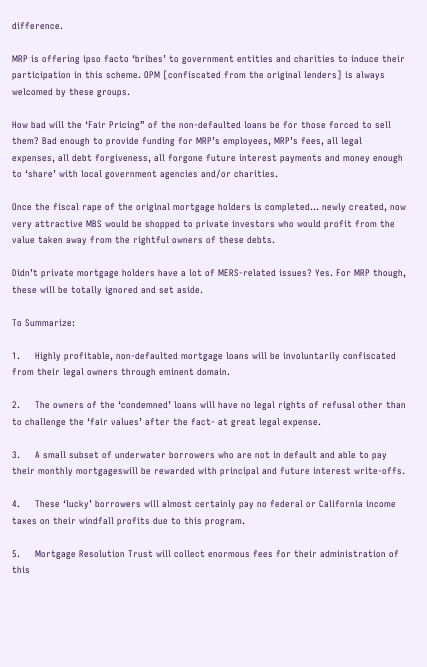difference.

MRP is offering ipso facto ‘bribes’ to government entities and charities to induce their participation in this scheme. OPM [confiscated from the original lenders] is always welcomed by these groups.

How bad will the ‘Fair Pricing” of the non-defaulted loans be for those forced to sell them? Bad enough to provide funding for MRP’s employees, MRP’s fees, all legal expenses, all debt forgiveness, all forgone future interest payments and money enough to ‘share’ with local government agencies and/or charities.

Once the fiscal rape of the original mortgage holders is completed… newly created, now very attractive MBS would be shopped to private investors who would profit from the value taken away from the rightful owners of these debts.

Didn’t private mortgage holders have a lot of MERS-related issues? Yes. For MRP though, these will be totally ignored and set aside.

To Summarize:

1.     Highly profitable, non-defaulted mortgage loans will be involuntarily confiscated from their legal owners through eminent domain.

2.     The owners of the ‘condemned’ loans will have no legal rights of refusal other than to challenge the ‘fair values’ after the fact- at great legal expense.

3.     A small subset of underwater borrowers who are not in default and able to pay their monthly mortgageswill be rewarded with principal and future interest write-offs.

4.     These ‘lucky’ borrowers will almost certainly pay no federal or California income taxes on their windfall profits due to this program.

5.     Mortgage Resolution Trust will collect enormous fees for their administration of this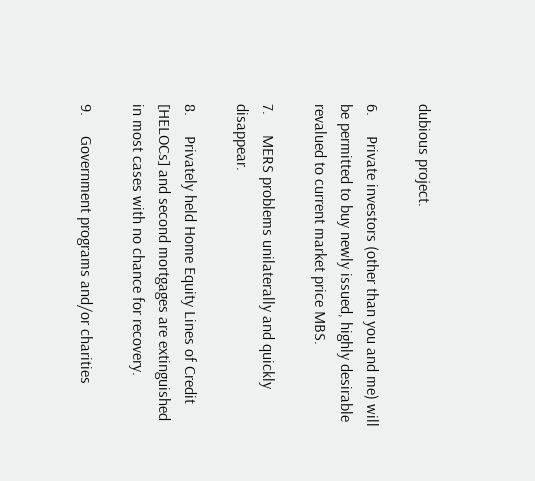dubious project.

6.     Private investors (other than you and me) will be permitted to buy newly issued, highly desirable revalued to current market price MBS.

7.     MERS problems unilaterally and quickly disappear.

8.     Privately held Home Equity Lines of Credit [HELOCs] and second mortgages are extinguished in most cases with no chance for recovery.

9.     Government programs and/or charities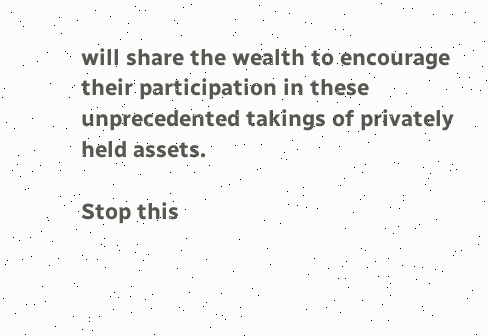will share the wealth to encourage their participation in these unprecedented takings of privately held assets.

Stop this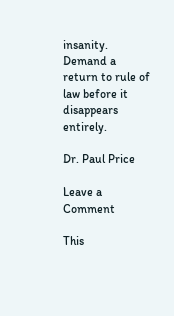insanity. Demand a return to rule of law before it disappears entirely.

Dr. Paul Price

Leave a Comment

This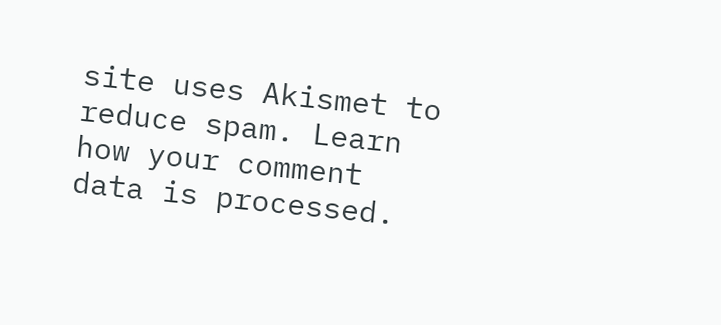site uses Akismet to reduce spam. Learn how your comment data is processed.